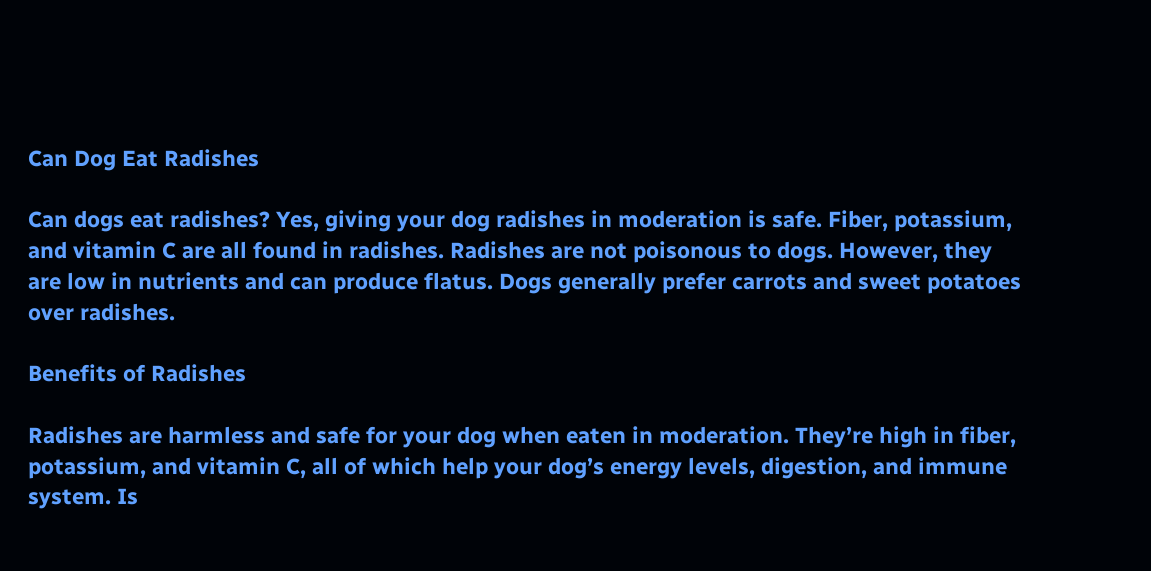Can Dog Eat Radishes

Can dogs eat radishes? Yes, giving your dog radishes in moderation is safe. Fiber, potassium, and vitamin C are all found in radishes. Radishes are not poisonous to dogs. However, they are low in nutrients and can produce flatus. Dogs generally prefer carrots and sweet potatoes over radishes.

Benefits of Radishes

Radishes are harmless and safe for your dog when eaten in moderation. They’re high in fiber, potassium, and vitamin C, all of which help your dog’s energy levels, digestion, and immune system. Is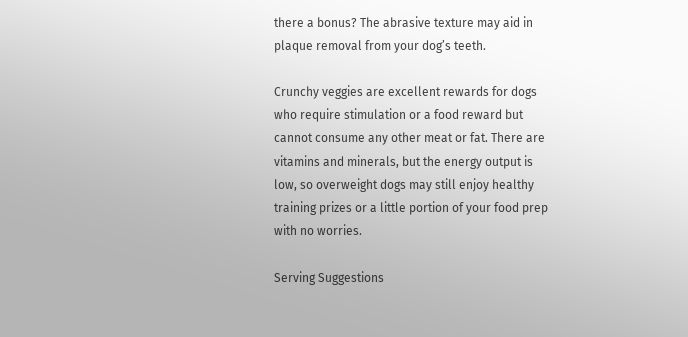there a bonus? The abrasive texture may aid in plaque removal from your dog’s teeth.

Crunchy veggies are excellent rewards for dogs who require stimulation or a food reward but cannot consume any other meat or fat. There are vitamins and minerals, but the energy output is low, so overweight dogs may still enjoy healthy training prizes or a little portion of your food prep with no worries.

Serving Suggestions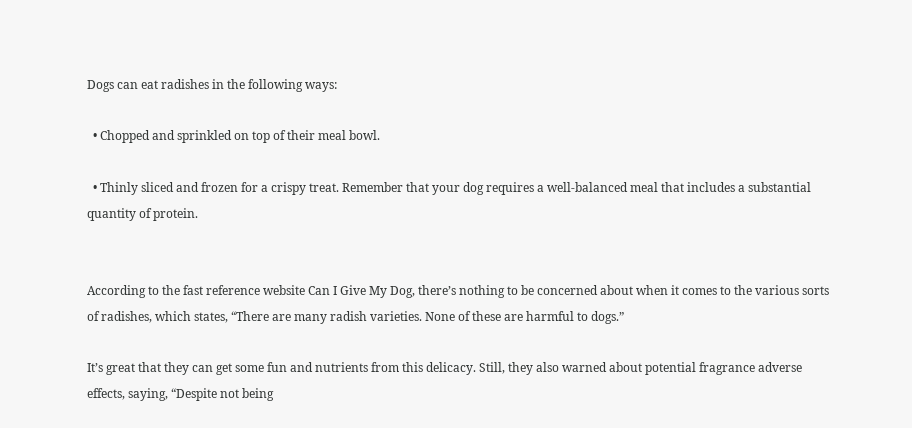Dogs can eat radishes in the following ways:

  • Chopped and sprinkled on top of their meal bowl.

  • Thinly sliced and frozen for a crispy treat. Remember that your dog requires a well-balanced meal that includes a substantial quantity of protein.


According to the fast reference website Can I Give My Dog, there’s nothing to be concerned about when it comes to the various sorts of radishes, which states, “There are many radish varieties. None of these are harmful to dogs.”

It’s great that they can get some fun and nutrients from this delicacy. Still, they also warned about potential fragrance adverse effects, saying, “Despite not being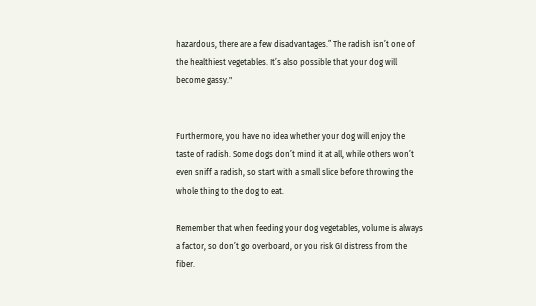hazardous, there are a few disadvantages.” The radish isn’t one of the healthiest vegetables. It’s also possible that your dog will become gassy."


Furthermore, you have no idea whether your dog will enjoy the taste of radish. Some dogs don’t mind it at all, while others won’t even sniff a radish, so start with a small slice before throwing the whole thing to the dog to eat.

Remember that when feeding your dog vegetables, volume is always a factor, so don’t go overboard, or you risk GI distress from the fiber.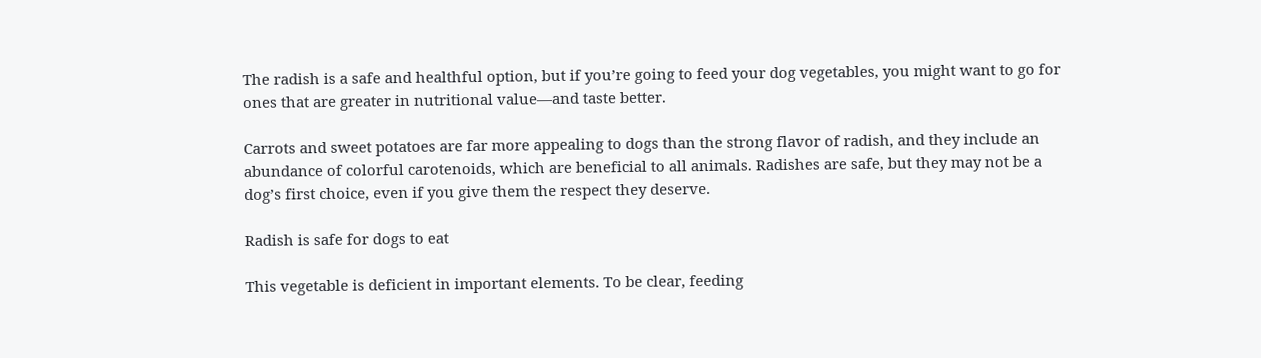The radish is a safe and healthful option, but if you’re going to feed your dog vegetables, you might want to go for ones that are greater in nutritional value—and taste better.

Carrots and sweet potatoes are far more appealing to dogs than the strong flavor of radish, and they include an abundance of colorful carotenoids, which are beneficial to all animals. Radishes are safe, but they may not be a dog’s first choice, even if you give them the respect they deserve.

Radish is safe for dogs to eat

This vegetable is deficient in important elements. To be clear, feeding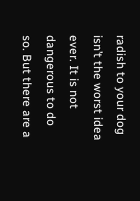radish to your dog isn’t the worst idea ever. It is not dangerous to do so. But there are a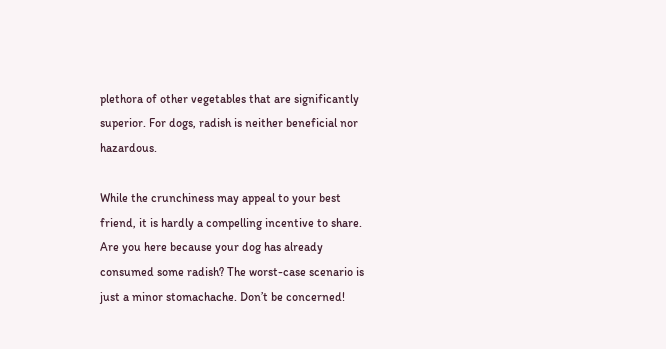plethora of other vegetables that are significantly superior. For dogs, radish is neither beneficial nor hazardous.

While the crunchiness may appeal to your best friend, it is hardly a compelling incentive to share. Are you here because your dog has already consumed some radish? The worst-case scenario is just a minor stomachache. Don’t be concerned!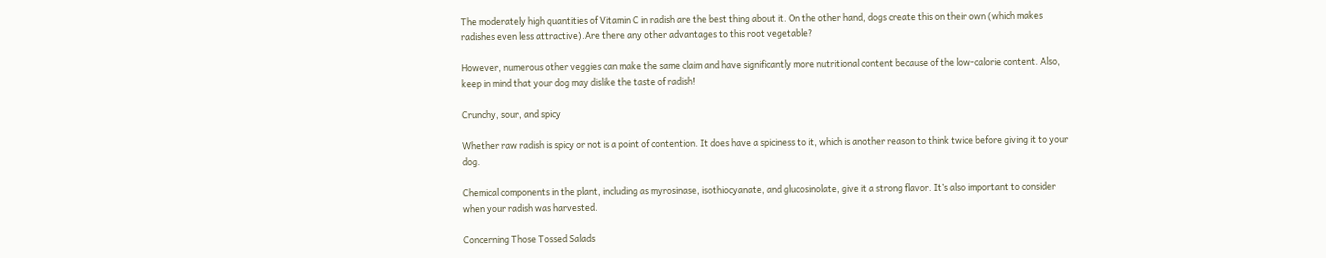The moderately high quantities of Vitamin C in radish are the best thing about it. On the other hand, dogs create this on their own (which makes radishes even less attractive).Are there any other advantages to this root vegetable?

However, numerous other veggies can make the same claim and have significantly more nutritional content because of the low-calorie content. Also, keep in mind that your dog may dislike the taste of radish!

Crunchy, sour, and spicy

Whether raw radish is spicy or not is a point of contention. It does have a spiciness to it, which is another reason to think twice before giving it to your dog.

Chemical components in the plant, including as myrosinase, isothiocyanate, and glucosinolate, give it a strong flavor. It’s also important to consider when your radish was harvested.

Concerning Those Tossed Salads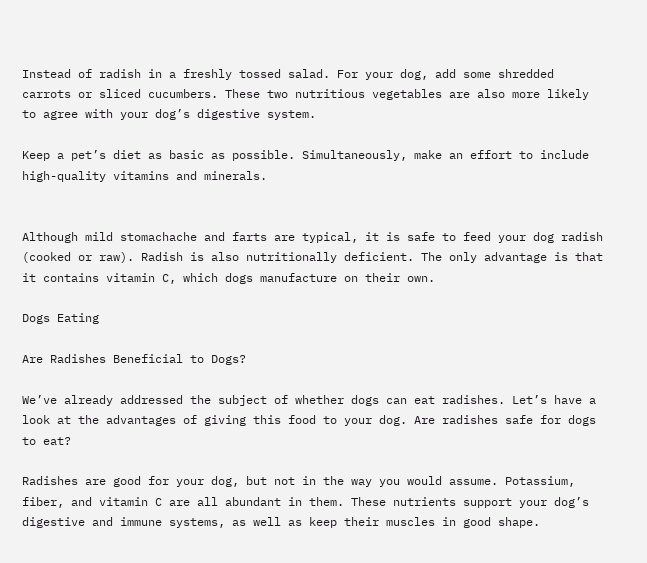Instead of radish in a freshly tossed salad. For your dog, add some shredded carrots or sliced cucumbers. These two nutritious vegetables are also more likely to agree with your dog’s digestive system.

Keep a pet’s diet as basic as possible. Simultaneously, make an effort to include high-quality vitamins and minerals.


Although mild stomachache and farts are typical, it is safe to feed your dog radish (cooked or raw). Radish is also nutritionally deficient. The only advantage is that it contains vitamin C, which dogs manufacture on their own.

Dogs Eating

Are Radishes Beneficial to Dogs?

We’ve already addressed the subject of whether dogs can eat radishes. Let’s have a look at the advantages of giving this food to your dog. Are radishes safe for dogs to eat?

Radishes are good for your dog, but not in the way you would assume. Potassium, fiber, and vitamin C are all abundant in them. These nutrients support your dog’s digestive and immune systems, as well as keep their muscles in good shape.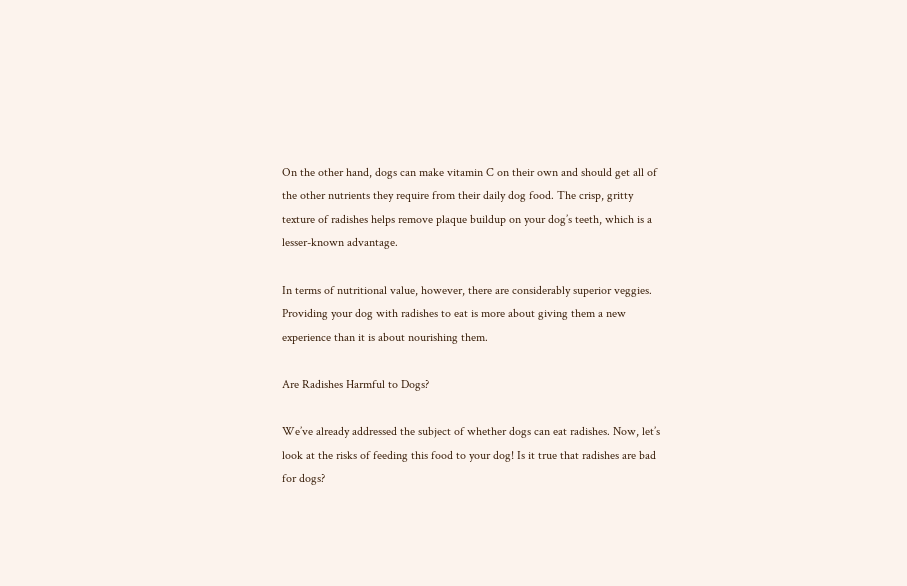On the other hand, dogs can make vitamin C on their own and should get all of the other nutrients they require from their daily dog food. The crisp, gritty texture of radishes helps remove plaque buildup on your dog’s teeth, which is a lesser-known advantage.

In terms of nutritional value, however, there are considerably superior veggies. Providing your dog with radishes to eat is more about giving them a new experience than it is about nourishing them.

Are Radishes Harmful to Dogs?

We’ve already addressed the subject of whether dogs can eat radishes. Now, let’s look at the risks of feeding this food to your dog! Is it true that radishes are bad for dogs?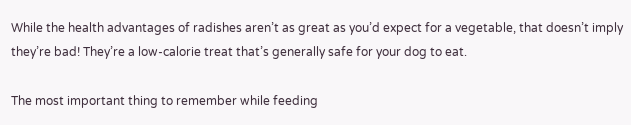While the health advantages of radishes aren’t as great as you’d expect for a vegetable, that doesn’t imply they’re bad! They’re a low-calorie treat that’s generally safe for your dog to eat.

The most important thing to remember while feeding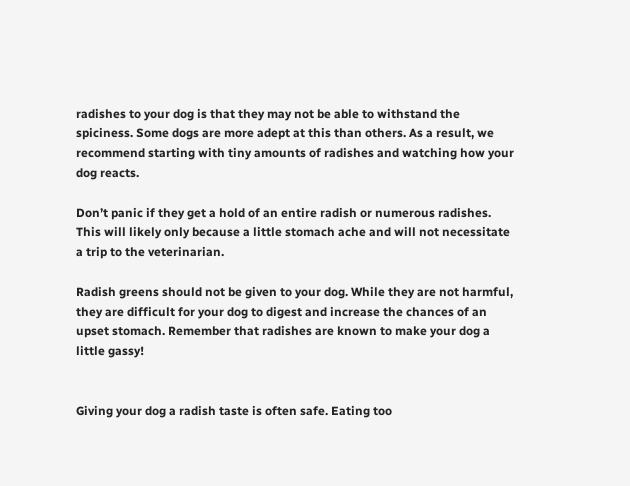radishes to your dog is that they may not be able to withstand the spiciness. Some dogs are more adept at this than others. As a result, we recommend starting with tiny amounts of radishes and watching how your dog reacts.

Don’t panic if they get a hold of an entire radish or numerous radishes. This will likely only because a little stomach ache and will not necessitate a trip to the veterinarian.

Radish greens should not be given to your dog. While they are not harmful, they are difficult for your dog to digest and increase the chances of an upset stomach. Remember that radishes are known to make your dog a little gassy!


Giving your dog a radish taste is often safe. Eating too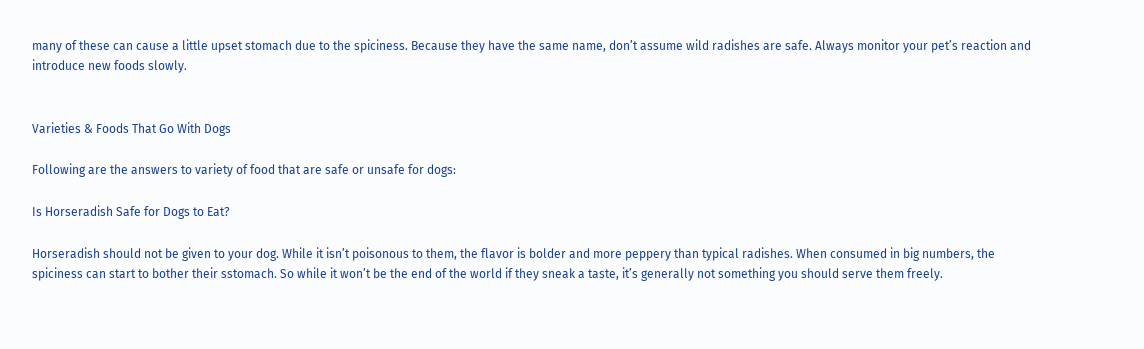many of these can cause a little upset stomach due to the spiciness. Because they have the same name, don’t assume wild radishes are safe. Always monitor your pet’s reaction and introduce new foods slowly.


Varieties & Foods That Go With Dogs

Following are the answers to variety of food that are safe or unsafe for dogs:

Is Horseradish Safe for Dogs to Eat?

Horseradish should not be given to your dog. While it isn’t poisonous to them, the flavor is bolder and more peppery than typical radishes. When consumed in big numbers, the spiciness can start to bother their sstomach. So while it won’t be the end of the world if they sneak a taste, it’s generally not something you should serve them freely.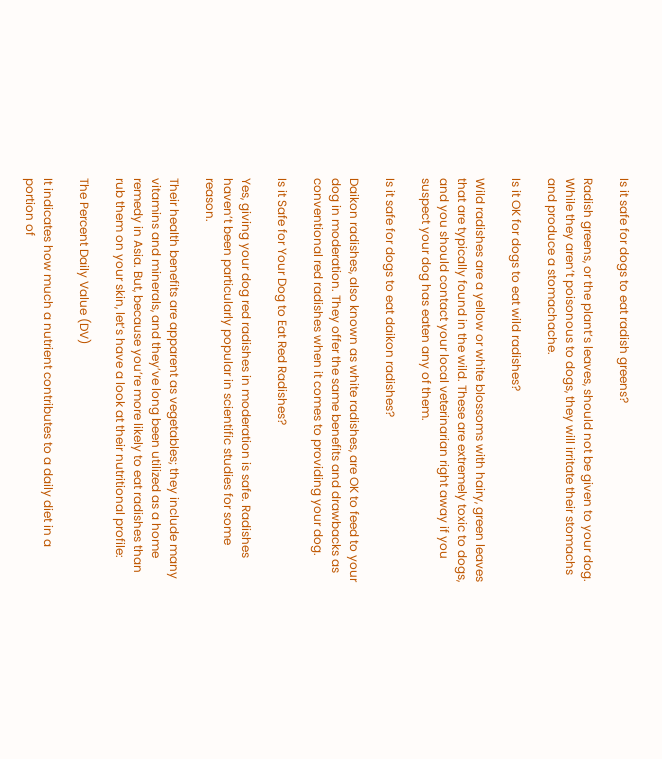Is it safe for dogs to eat radish greens?

Radish greens, or the plant’s leaves, should not be given to your dog. While they aren’t poisonous to dogs, they will irritate their stomachs and produce a stomachache.

Is it OK for dogs to eat wild radishes?

Wild radishes are a yellow or white blossoms with hairy, green leaves that are typically found in the wild. These are extremely toxic to dogs, and you should contact your local veterinarian right away if you suspect your dog has eaten any of them.

Is it safe for dogs to eat daikon radishes?

Daikon radishes, also known as white radishes, are OK to feed to your dog in moderation. They offer the same benefits and drawbacks as conventional red radishes when it comes to providing your dog.

Is it Safe for Your Dog to Eat Red Radishes?

Yes, giving your dog red radishes in moderation is safe. Radishes haven’t been particularly popular in scientific studies for some reason.

Their health benefits are apparent as vegetables; they include many vitamins and minerals, and they’ve long been utilized as a home remedy in Asia. But, because you’re more likely to eat radishes than rub them on your skin, let’s have a look at their nutritional profile:

The Percent Daily Value (DV)

It indicates how much a nutrient contributes to a daily diet in a portion of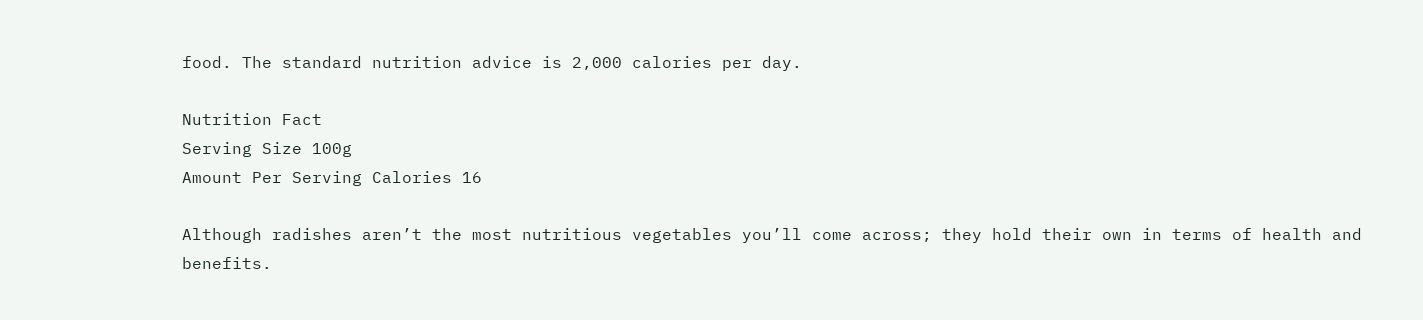food. The standard nutrition advice is 2,000 calories per day.

Nutrition Fact
Serving Size 100g
Amount Per Serving Calories 16

Although radishes aren’t the most nutritious vegetables you’ll come across; they hold their own in terms of health and benefits.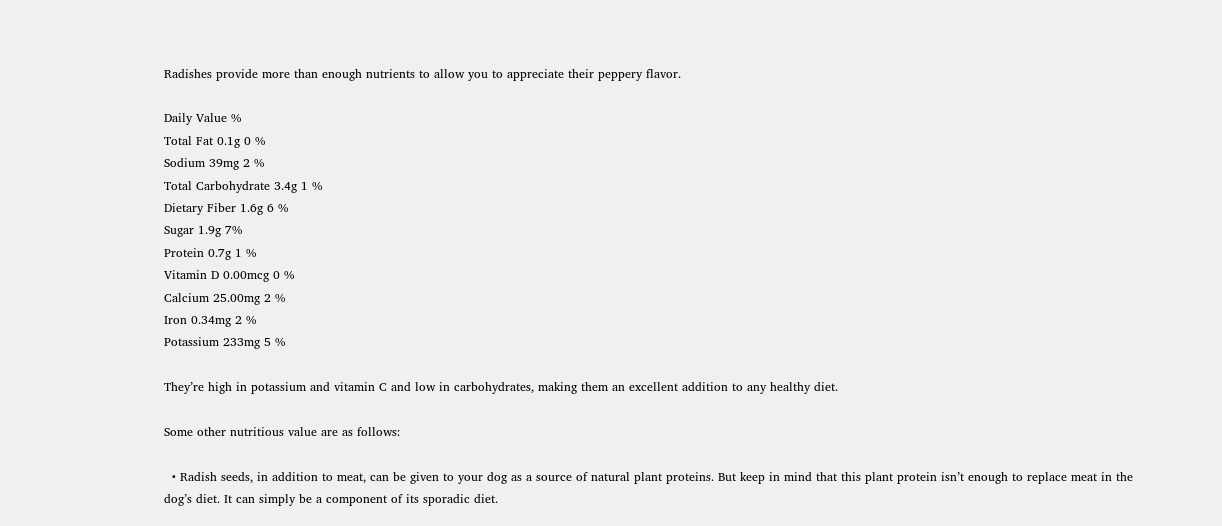Radishes provide more than enough nutrients to allow you to appreciate their peppery flavor.

Daily Value %
Total Fat 0.1g 0 %
Sodium 39mg 2 %
Total Carbohydrate 3.4g 1 %
Dietary Fiber 1.6g 6 %
Sugar 1.9g 7%
Protein 0.7g 1 %
Vitamin D 0.00mcg 0 %
Calcium 25.00mg 2 %
Iron 0.34mg 2 %
Potassium 233mg 5 %

They’re high in potassium and vitamin C and low in carbohydrates, making them an excellent addition to any healthy diet.

Some other nutritious value are as follows:

  • Radish seeds, in addition to meat, can be given to your dog as a source of natural plant proteins. But keep in mind that this plant protein isn’t enough to replace meat in the dog’s diet. It can simply be a component of its sporadic diet.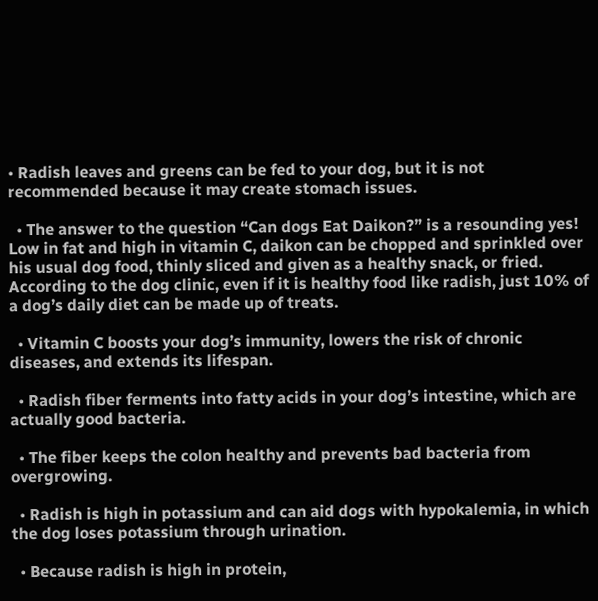• Radish leaves and greens can be fed to your dog, but it is not recommended because it may create stomach issues.

  • The answer to the question “Can dogs Eat Daikon?” is a resounding yes! Low in fat and high in vitamin C, daikon can be chopped and sprinkled over his usual dog food, thinly sliced and given as a healthy snack, or fried. According to the dog clinic, even if it is healthy food like radish, just 10% of a dog’s daily diet can be made up of treats.

  • Vitamin C boosts your dog’s immunity, lowers the risk of chronic diseases, and extends its lifespan.

  • Radish fiber ferments into fatty acids in your dog’s intestine, which are actually good bacteria.

  • The fiber keeps the colon healthy and prevents bad bacteria from overgrowing.

  • Radish is high in potassium and can aid dogs with hypokalemia, in which the dog loses potassium through urination.

  • Because radish is high in protein,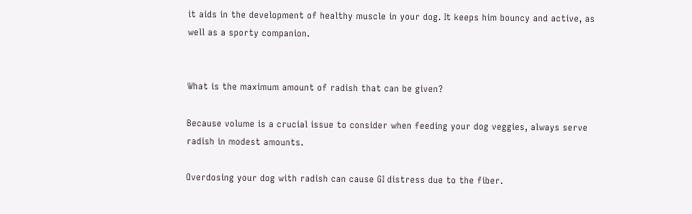it aids in the development of healthy muscle in your dog. It keeps him bouncy and active, as well as a sporty companion.


What is the maximum amount of radish that can be given?

Because volume is a crucial issue to consider when feeding your dog veggies, always serve radish in modest amounts.

Overdosing your dog with radish can cause GI distress due to the fiber.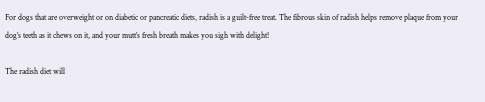For dogs that are overweight or on diabetic or pancreatic diets, radish is a guilt-free treat. The fibrous skin of radish helps remove plaque from your dog’s teeth as it chews on it, and your mutt’s fresh breath makes you sigh with delight!

The radish diet will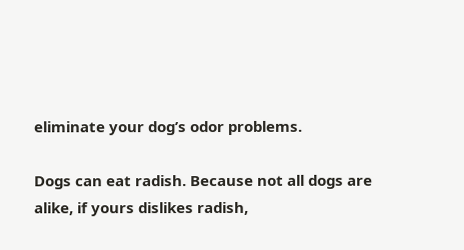eliminate your dog’s odor problems.

Dogs can eat radish. Because not all dogs are alike, if yours dislikes radish,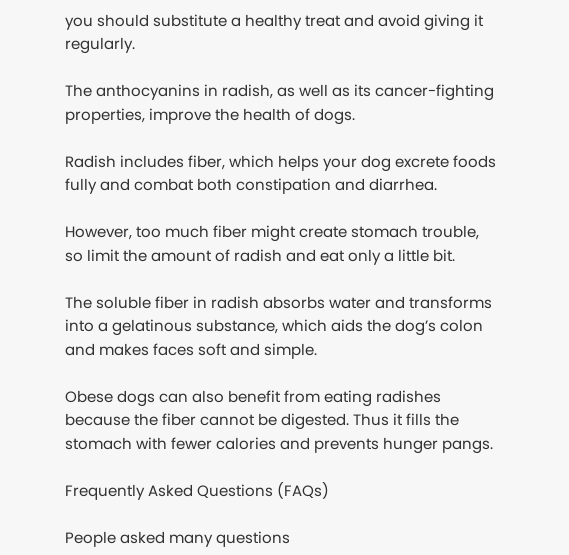you should substitute a healthy treat and avoid giving it regularly.

The anthocyanins in radish, as well as its cancer-fighting properties, improve the health of dogs.

Radish includes fiber, which helps your dog excrete foods fully and combat both constipation and diarrhea.

However, too much fiber might create stomach trouble, so limit the amount of radish and eat only a little bit.

The soluble fiber in radish absorbs water and transforms into a gelatinous substance, which aids the dog’s colon and makes faces soft and simple.

Obese dogs can also benefit from eating radishes because the fiber cannot be digested. Thus it fills the stomach with fewer calories and prevents hunger pangs.

Frequently Asked Questions (FAQs)

People asked many questions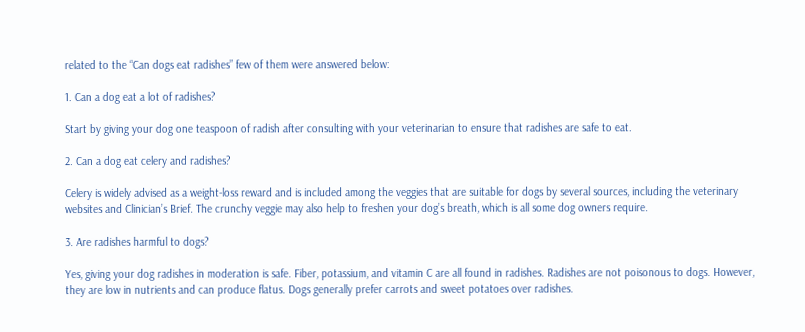related to the “Can dogs eat radishes” few of them were answered below:

1. Can a dog eat a lot of radishes?

Start by giving your dog one teaspoon of radish after consulting with your veterinarian to ensure that radishes are safe to eat.

2. Can a dog eat celery and radishes?

Celery is widely advised as a weight-loss reward and is included among the veggies that are suitable for dogs by several sources, including the veterinary websites and Clinician’s Brief. The crunchy veggie may also help to freshen your dog’s breath, which is all some dog owners require.

3. Are radishes harmful to dogs?

Yes, giving your dog radishes in moderation is safe. Fiber, potassium, and vitamin C are all found in radishes. Radishes are not poisonous to dogs. However, they are low in nutrients and can produce flatus. Dogs generally prefer carrots and sweet potatoes over radishes.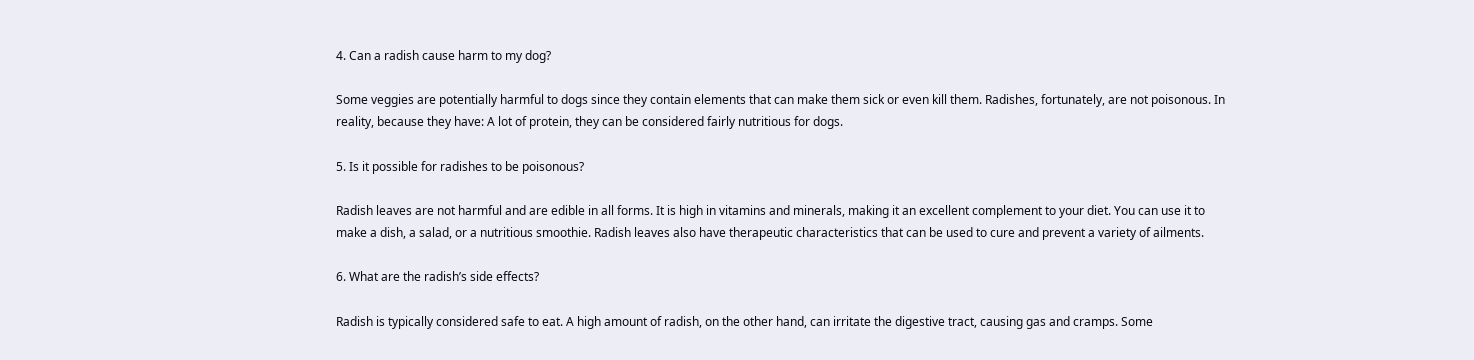4. Can a radish cause harm to my dog?

Some veggies are potentially harmful to dogs since they contain elements that can make them sick or even kill them. Radishes, fortunately, are not poisonous. In reality, because they have: A lot of protein, they can be considered fairly nutritious for dogs.

5. Is it possible for radishes to be poisonous?

Radish leaves are not harmful and are edible in all forms. It is high in vitamins and minerals, making it an excellent complement to your diet. You can use it to make a dish, a salad, or a nutritious smoothie. Radish leaves also have therapeutic characteristics that can be used to cure and prevent a variety of ailments.

6. What are the radish’s side effects?

Radish is typically considered safe to eat. A high amount of radish, on the other hand, can irritate the digestive tract, causing gas and cramps. Some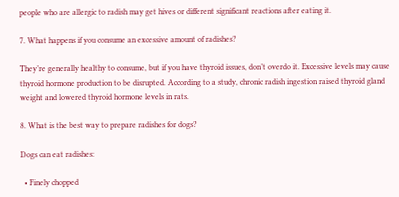people who are allergic to radish may get hives or different significant reactions after eating it.

7. What happens if you consume an excessive amount of radishes?

They’re generally healthy to consume, but if you have thyroid issues, don’t overdo it. Excessive levels may cause thyroid hormone production to be disrupted. According to a study, chronic radish ingestion raised thyroid gland weight and lowered thyroid hormone levels in rats.

8. What is the best way to prepare radishes for dogs?

Dogs can eat radishes:

  • Finely chopped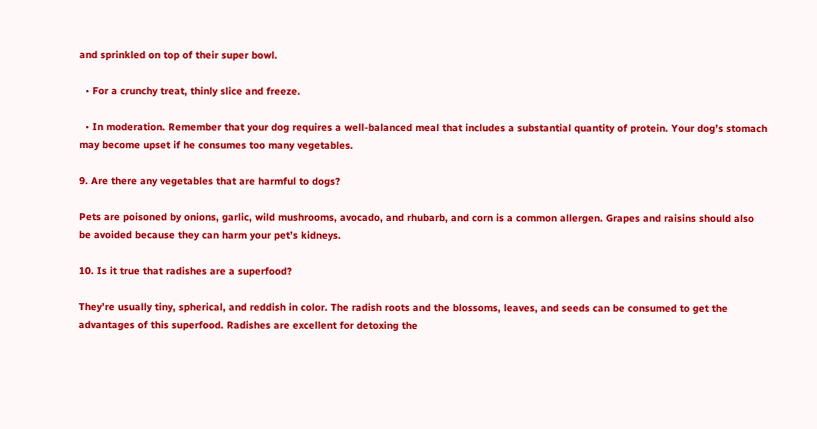and sprinkled on top of their super bowl.

  • For a crunchy treat, thinly slice and freeze.

  • In moderation. Remember that your dog requires a well-balanced meal that includes a substantial quantity of protein. Your dog’s stomach may become upset if he consumes too many vegetables.

9. Are there any vegetables that are harmful to dogs?

Pets are poisoned by onions, garlic, wild mushrooms, avocado, and rhubarb, and corn is a common allergen. Grapes and raisins should also be avoided because they can harm your pet’s kidneys.

10. Is it true that radishes are a superfood?

They’re usually tiny, spherical, and reddish in color. The radish roots and the blossoms, leaves, and seeds can be consumed to get the advantages of this superfood. Radishes are excellent for detoxing the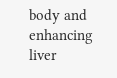body and enhancing liver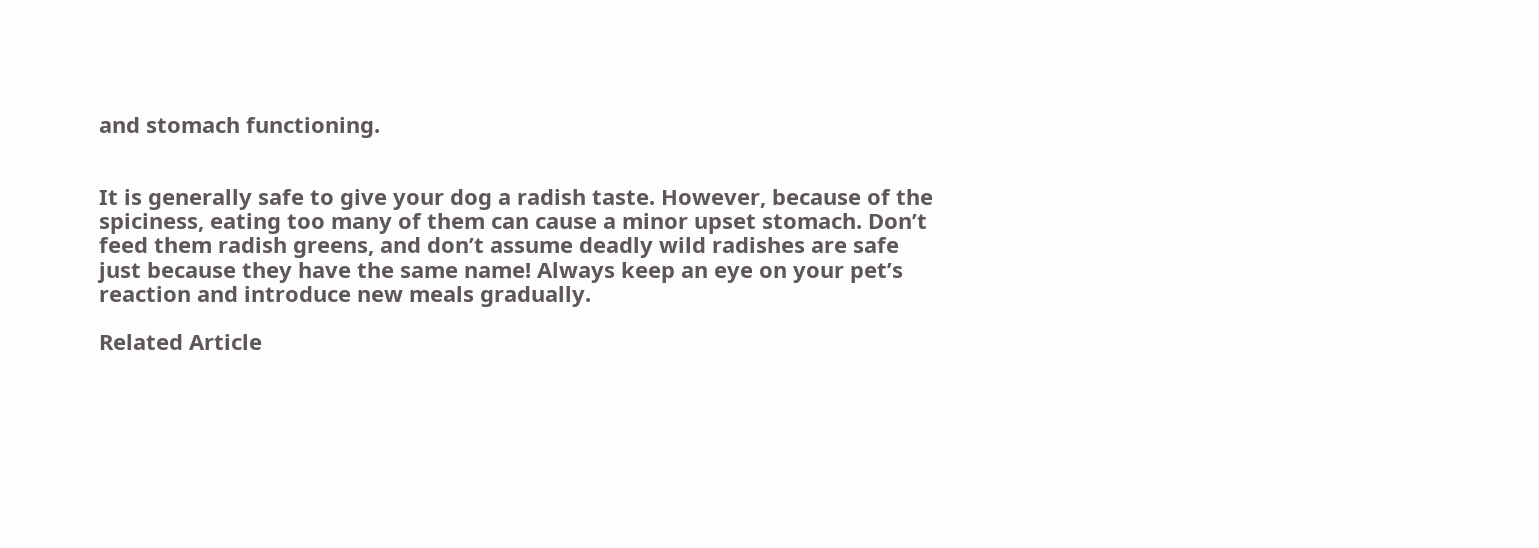and stomach functioning.


It is generally safe to give your dog a radish taste. However, because of the spiciness, eating too many of them can cause a minor upset stomach. Don’t feed them radish greens, and don’t assume deadly wild radishes are safe just because they have the same name! Always keep an eye on your pet’s reaction and introduce new meals gradually.

Related Article